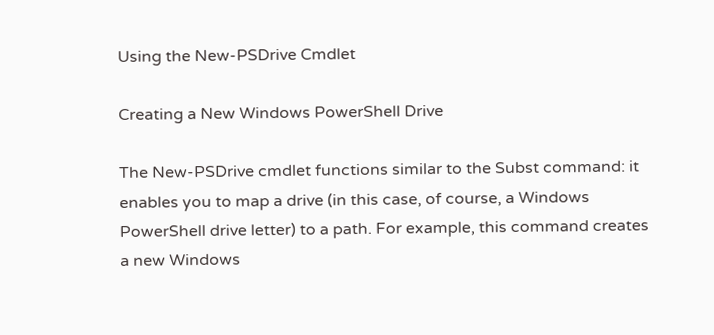Using the New-PSDrive Cmdlet

Creating a New Windows PowerShell Drive

The New-PSDrive cmdlet functions similar to the Subst command: it enables you to map a drive (in this case, of course, a Windows PowerShell drive letter) to a path. For example, this command creates a new Windows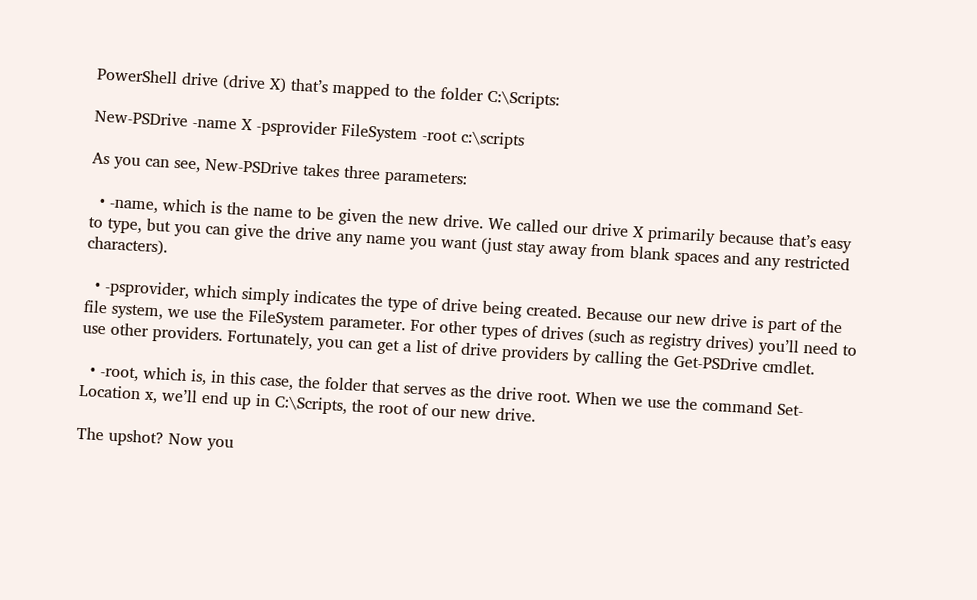PowerShell drive (drive X) that’s mapped to the folder C:\Scripts:

New-PSDrive -name X -psprovider FileSystem -root c:\scripts

As you can see, New-PSDrive takes three parameters:

  • -name, which is the name to be given the new drive. We called our drive X primarily because that’s easy to type, but you can give the drive any name you want (just stay away from blank spaces and any restricted characters).

  • -psprovider, which simply indicates the type of drive being created. Because our new drive is part of the file system, we use the FileSystem parameter. For other types of drives (such as registry drives) you’ll need to use other providers. Fortunately, you can get a list of drive providers by calling the Get-PSDrive cmdlet.

  • -root, which is, in this case, the folder that serves as the drive root. When we use the command Set-Location x, we’ll end up in C:\Scripts, the root of our new drive.

The upshot? Now you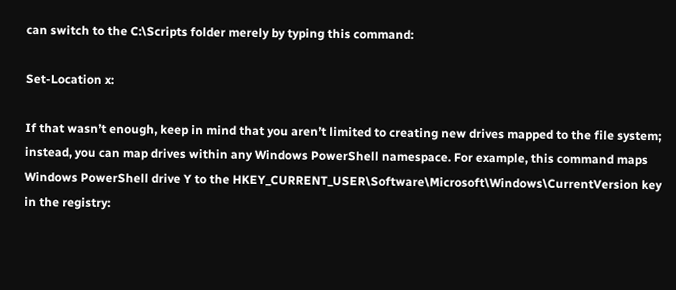can switch to the C:\Scripts folder merely by typing this command:

Set-Location x:

If that wasn’t enough, keep in mind that you aren’t limited to creating new drives mapped to the file system; instead, you can map drives within any Windows PowerShell namespace. For example, this command maps Windows PowerShell drive Y to the HKEY_CURRENT_USER\Software\Microsoft\Windows\CurrentVersion key in the registry: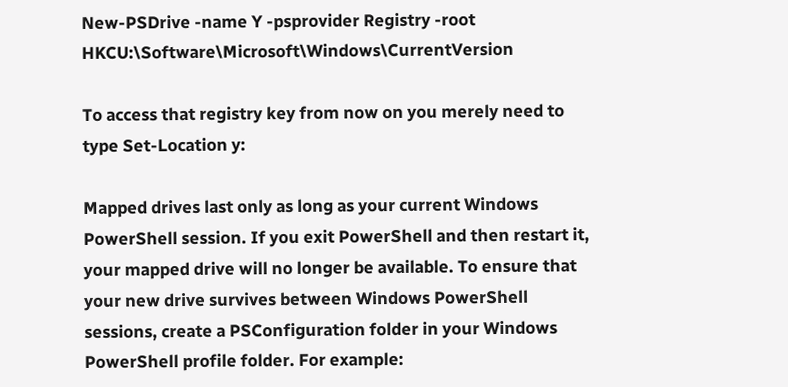New-PSDrive -name Y -psprovider Registry -root HKCU:\Software\Microsoft\Windows\CurrentVersion

To access that registry key from now on you merely need to type Set-Location y:

Mapped drives last only as long as your current Windows PowerShell session. If you exit PowerShell and then restart it, your mapped drive will no longer be available. To ensure that your new drive survives between Windows PowerShell sessions, create a PSConfiguration folder in your Windows PowerShell profile folder. For example: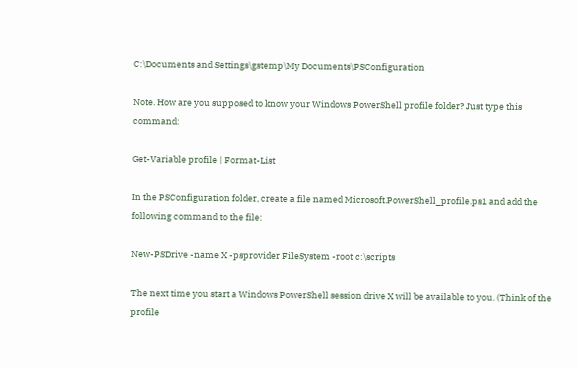C:\Documents and Settings\gstemp\My Documents\PSConfiguration

Note. How are you supposed to know your Windows PowerShell profile folder? Just type this command:

Get-Variable profile | Format-List

In the PSConfiguration folder, create a file named Microsoft.PowerShell_profile.ps1 and add the following command to the file:

New-PSDrive -name X -psprovider FileSystem -root c:\scripts

The next time you start a Windows PowerShell session drive X will be available to you. (Think of the profile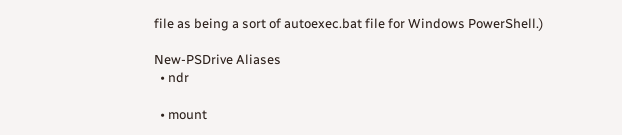file as being a sort of autoexec.bat file for Windows PowerShell.)

New-PSDrive Aliases
  • ndr

  • mount